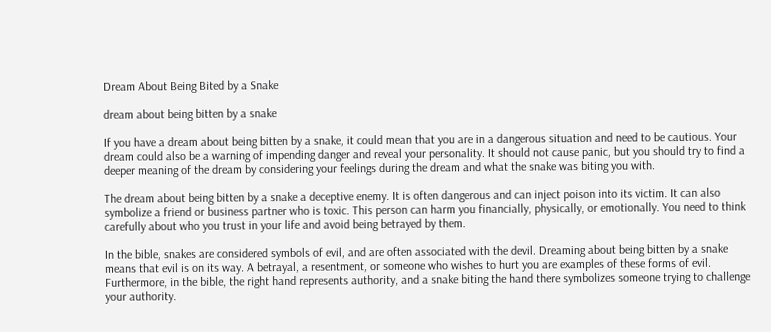Dream About Being Bited by a Snake

dream about being bitten by a snake

If you have a dream about being bitten by a snake, it could mean that you are in a dangerous situation and need to be cautious. Your dream could also be a warning of impending danger and reveal your personality. It should not cause panic, but you should try to find a deeper meaning of the dream by considering your feelings during the dream and what the snake was biting you with.

The dream about being bitten by a snake a deceptive enemy. It is often dangerous and can inject poison into its victim. It can also symbolize a friend or business partner who is toxic. This person can harm you financially, physically, or emotionally. You need to think carefully about who you trust in your life and avoid being betrayed by them.

In the bible, snakes are considered symbols of evil, and are often associated with the devil. Dreaming about being bitten by a snake means that evil is on its way. A betrayal, a resentment, or someone who wishes to hurt you are examples of these forms of evil. Furthermore, in the bible, the right hand represents authority, and a snake biting the hand there symbolizes someone trying to challenge your authority.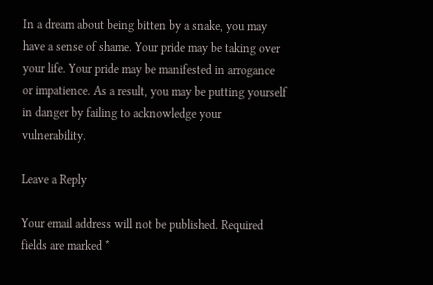In a dream about being bitten by a snake, you may have a sense of shame. Your pride may be taking over your life. Your pride may be manifested in arrogance or impatience. As a result, you may be putting yourself in danger by failing to acknowledge your vulnerability.

Leave a Reply

Your email address will not be published. Required fields are marked *